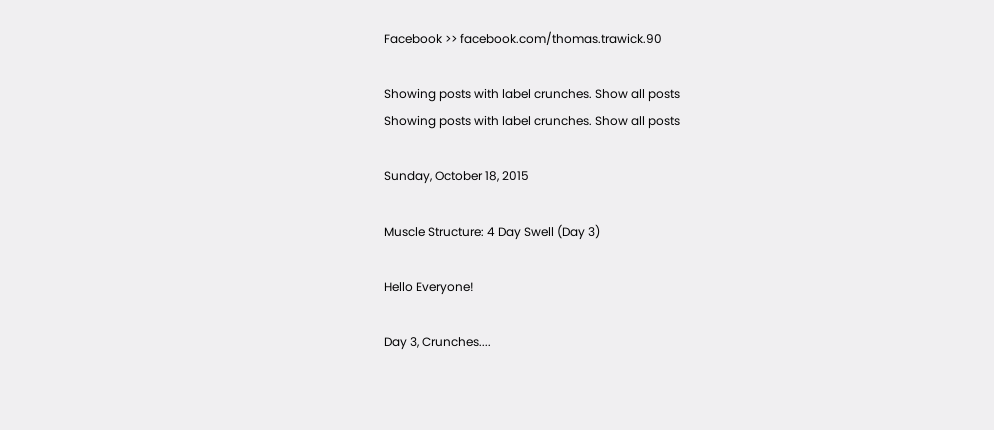Facebook >> facebook.com/thomas.trawick.90

Showing posts with label crunches. Show all posts
Showing posts with label crunches. Show all posts

Sunday, October 18, 2015

Muscle Structure: 4 Day Swell (Day 3)

Hello Everyone!

Day 3, Crunches....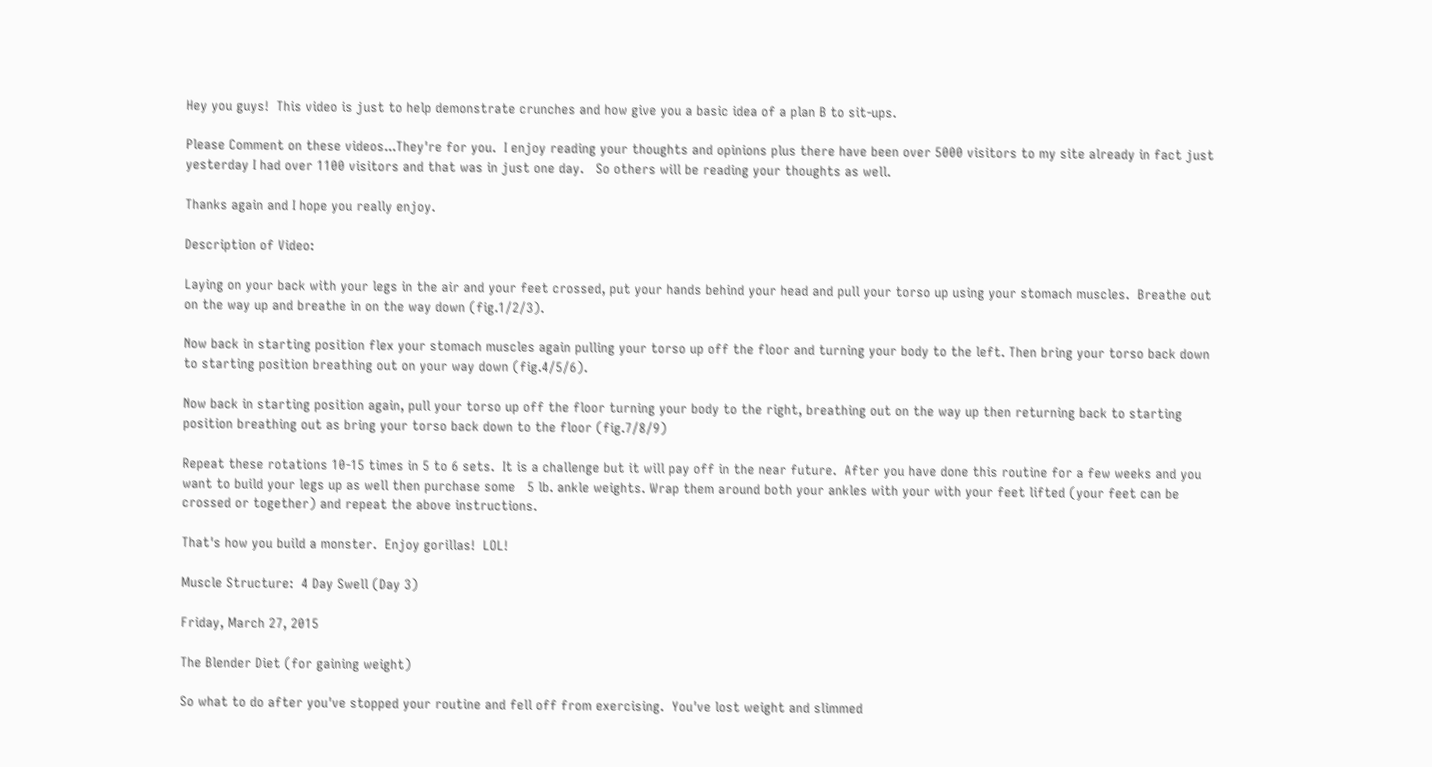Hey you guys!  This video is just to help demonstrate crunches and how give you a basic idea of a plan B to sit-ups.

Please Comment on these videos...They're for you.  I enjoy reading your thoughts and opinions plus there have been over 5000 visitors to my site already in fact just yesterday I had over 1100 visitors and that was in just one day.   So others will be reading your thoughts as well.

Thanks again and I hope you really enjoy.

Description of Video:

Laying on your back with your legs in the air and your feet crossed, put your hands behind your head and pull your torso up using your stomach muscles.  Breathe out on the way up and breathe in on the way down (fig.1/2/3).

Now back in starting position flex your stomach muscles again pulling your torso up off the floor and turning your body to the left. Then bring your torso back down to starting position breathing out on your way down (fig.4/5/6).

Now back in starting position again, pull your torso up off the floor turning your body to the right, breathing out on the way up then returning back to starting position breathing out as bring your torso back down to the floor (fig.7/8/9)

Repeat these rotations 10-15 times in 5 to 6 sets.  It is a challenge but it will pay off in the near future.  After you have done this routine for a few weeks and you want to build your legs up as well then purchase some   5 lb. ankle weights. Wrap them around both your ankles with your with your feet lifted (your feet can be crossed or together) and repeat the above instructions.

That's how you build a monster.  Enjoy gorillas!  LOL!

Muscle Structure:  4 Day Swell (Day 3)

Friday, March 27, 2015

The Blender Diet (for gaining weight)

So what to do after you've stopped your routine and fell off from exercising.  You've lost weight and slimmed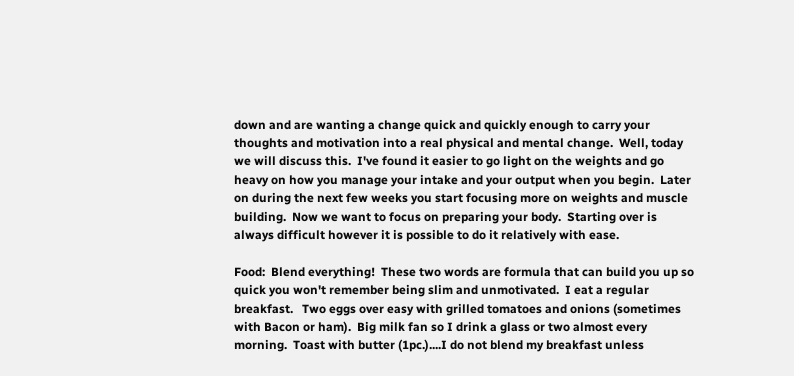down and are wanting a change quick and quickly enough to carry your thoughts and motivation into a real physical and mental change.  Well, today we will discuss this.  I've found it easier to go light on the weights and go heavy on how you manage your intake and your output when you begin.  Later on during the next few weeks you start focusing more on weights and muscle building.  Now we want to focus on preparing your body.  Starting over is always difficult however it is possible to do it relatively with ease.

Food:  Blend everything!  These two words are formula that can build you up so quick you won't remember being slim and unmotivated.  I eat a regular breakfast.   Two eggs over easy with grilled tomatoes and onions (sometimes with Bacon or ham).  Big milk fan so I drink a glass or two almost every morning.  Toast with butter (1pc.)....I do not blend my breakfast unless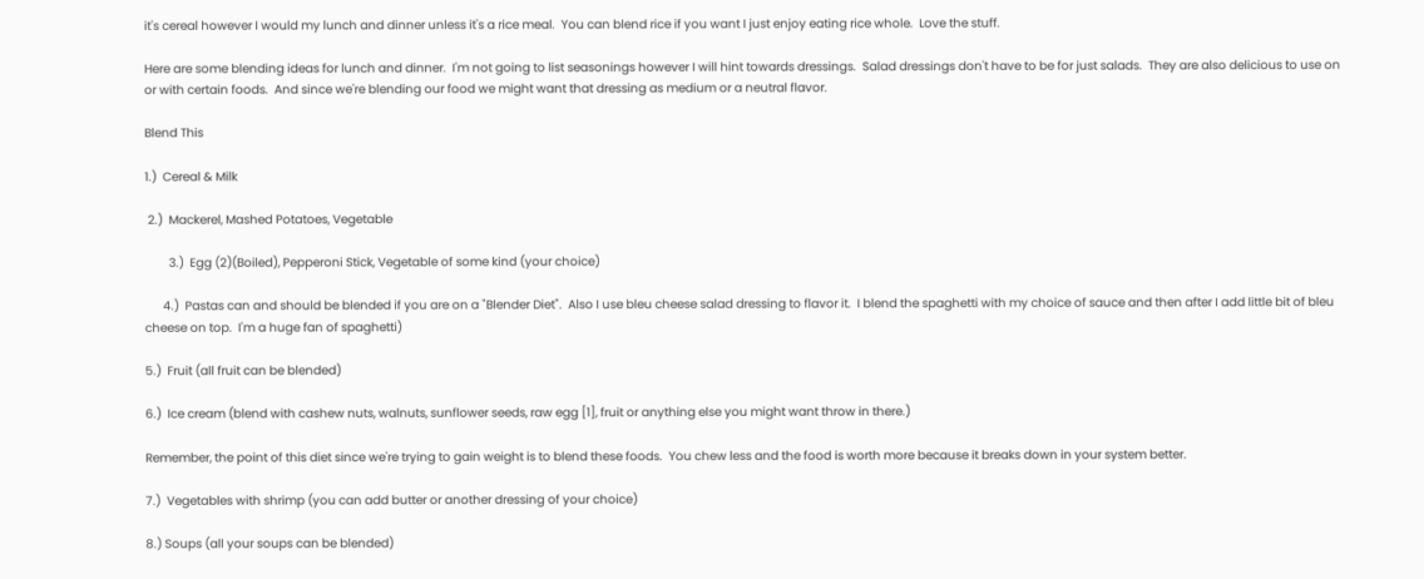it's cereal however I would my lunch and dinner unless it's a rice meal.  You can blend rice if you want I just enjoy eating rice whole.  Love the stuff.

Here are some blending ideas for lunch and dinner.  I'm not going to list seasonings however I will hint towards dressings.  Salad dressings don't have to be for just salads.  They are also delicious to use on or with certain foods.  And since we're blending our food we might want that dressing as medium or a neutral flavor.

Blend This

1.)  Cereal & Milk

 2.)  Mackerel, Mashed Potatoes, Vegetable

        3.)  Egg (2)(Boiled), Pepperoni Stick, Vegetable of some kind (your choice)

      4.)  Pastas can and should be blended if you are on a "Blender Diet".  Also I use bleu cheese salad dressing to flavor it.  I blend the spaghetti with my choice of sauce and then after I add little bit of bleu cheese on top.  I'm a huge fan of spaghetti)

5.)  Fruit (all fruit can be blended)

6.)  Ice cream (blend with cashew nuts, walnuts, sunflower seeds, raw egg [1], fruit or anything else you might want throw in there.)

Remember, the point of this diet since we're trying to gain weight is to blend these foods.  You chew less and the food is worth more because it breaks down in your system better.

7.)  Vegetables with shrimp (you can add butter or another dressing of your choice)

8.) Soups (all your soups can be blended)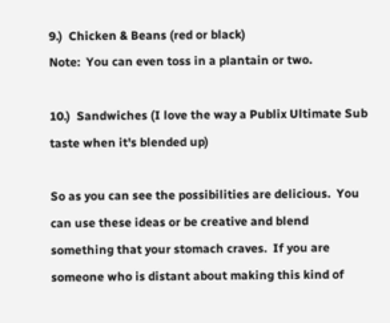9.)  Chicken & Beans (red or black)
Note:  You can even toss in a plantain or two.

10.)  Sandwiches (I love the way a Publix Ultimate Sub taste when it's blended up)

So as you can see the possibilities are delicious.  You can use these ideas or be creative and blend something that your stomach craves.  If you are someone who is distant about making this kind of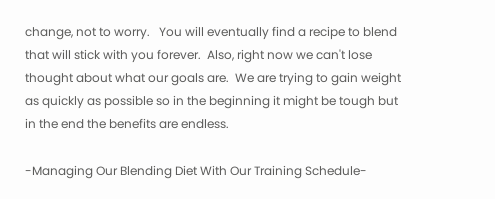change, not to worry.   You will eventually find a recipe to blend that will stick with you forever.  Also, right now we can't lose thought about what our goals are.  We are trying to gain weight as quickly as possible so in the beginning it might be tough but in the end the benefits are endless.

-Managing Our Blending Diet With Our Training Schedule-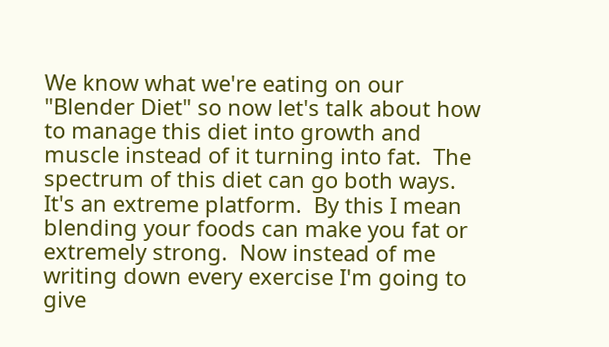We know what we're eating on our "Blender Diet" so now let's talk about how to manage this diet into growth and muscle instead of it turning into fat.  The spectrum of this diet can go both ways.  It's an extreme platform.  By this I mean blending your foods can make you fat or extremely strong.  Now instead of me writing down every exercise I'm going to give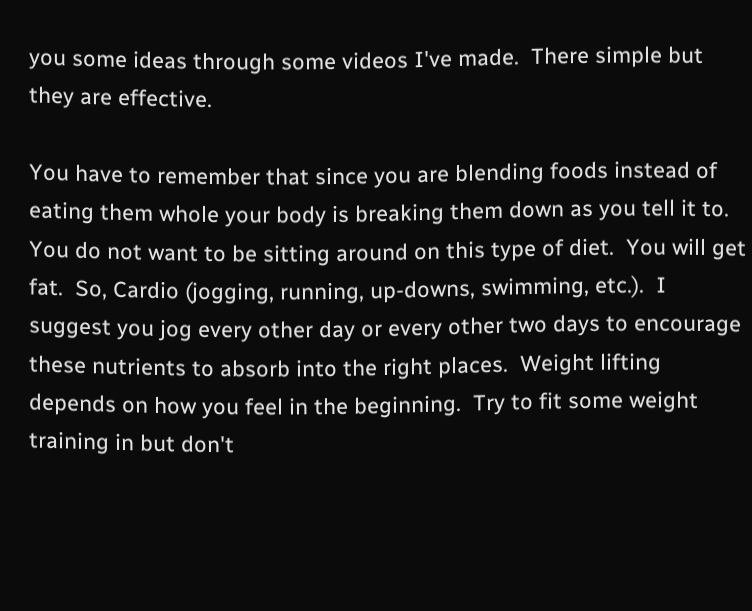you some ideas through some videos I've made.  There simple but they are effective.

You have to remember that since you are blending foods instead of eating them whole your body is breaking them down as you tell it to.  You do not want to be sitting around on this type of diet.  You will get fat.  So, Cardio (jogging, running, up-downs, swimming, etc.).  I suggest you jog every other day or every other two days to encourage these nutrients to absorb into the right places.  Weight lifting depends on how you feel in the beginning.  Try to fit some weight training in but don't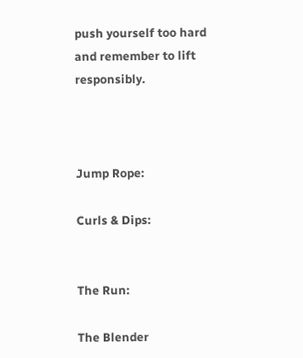push yourself too hard and remember to lift responsibly.



Jump Rope:

Curls & Dips:


The Run:

The Blender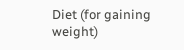Diet (for gaining weight)